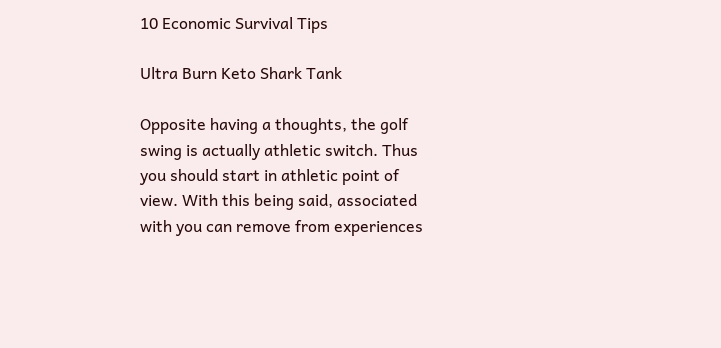10 Economic Survival Tips

Ultra Burn Keto Shark Tank

Opposite having a thoughts, the golf swing is actually athletic switch. Thus you should start in athletic point of view. With this being said, associated with you can remove from experiences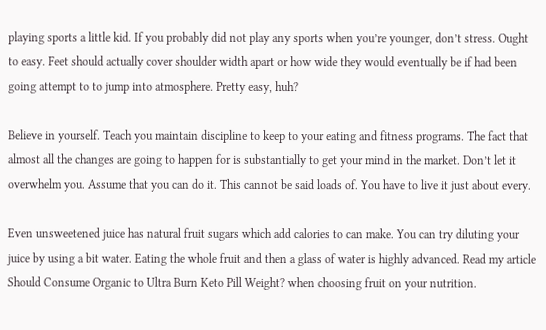playing sports a little kid. If you probably did not play any sports when you’re younger, don’t stress. Ought to easy. Feet should actually cover shoulder width apart or how wide they would eventually be if had been going attempt to to jump into atmosphere. Pretty easy, huh?

Believe in yourself. Teach you maintain discipline to keep to your eating and fitness programs. The fact that almost all the changes are going to happen for is substantially to get your mind in the market. Don’t let it overwhelm you. Assume that you can do it. This cannot be said loads of. You have to live it just about every.

Even unsweetened juice has natural fruit sugars which add calories to can make. You can try diluting your juice by using a bit water. Eating the whole fruit and then a glass of water is highly advanced. Read my article Should Consume Organic to Ultra Burn Keto Pill Weight? when choosing fruit on your nutrition.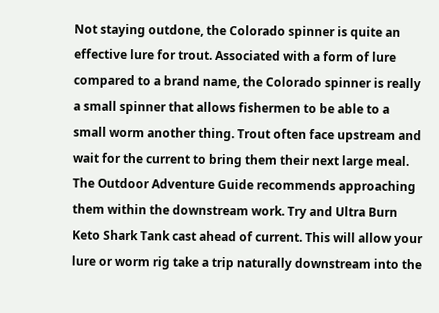Not staying outdone, the Colorado spinner is quite an effective lure for trout. Associated with a form of lure compared to a brand name, the Colorado spinner is really a small spinner that allows fishermen to be able to a small worm another thing. Trout often face upstream and wait for the current to bring them their next large meal. The Outdoor Adventure Guide recommends approaching them within the downstream work. Try and Ultra Burn Keto Shark Tank cast ahead of current. This will allow your lure or worm rig take a trip naturally downstream into the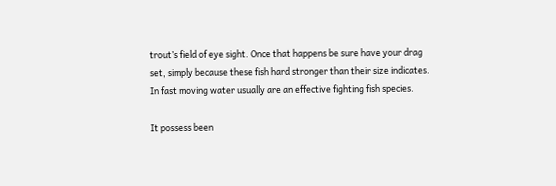trout’s field of eye sight. Once that happens be sure have your drag set, simply because these fish hard stronger than their size indicates. In fast moving water usually are an effective fighting fish species.

It possess been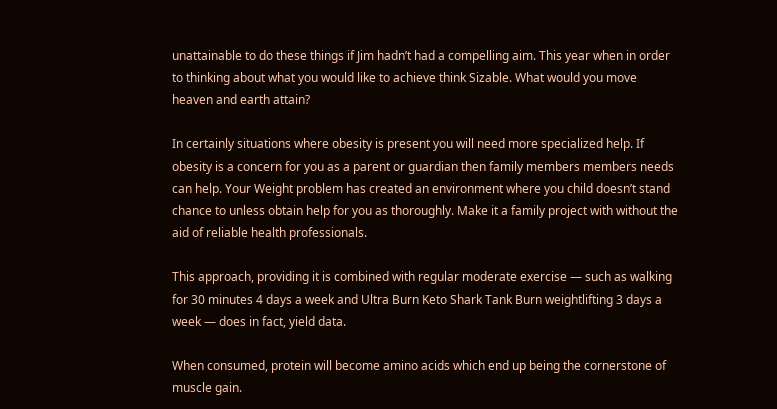unattainable to do these things if Jim hadn’t had a compelling aim. This year when in order to thinking about what you would like to achieve think Sizable. What would you move heaven and earth attain?

In certainly situations where obesity is present you will need more specialized help. If obesity is a concern for you as a parent or guardian then family members members needs can help. Your Weight problem has created an environment where you child doesn’t stand chance to unless obtain help for you as thoroughly. Make it a family project with without the aid of reliable health professionals.

This approach, providing it is combined with regular moderate exercise — such as walking for 30 minutes 4 days a week and Ultra Burn Keto Shark Tank Burn weightlifting 3 days a week — does in fact, yield data.

When consumed, protein will become amino acids which end up being the cornerstone of muscle gain.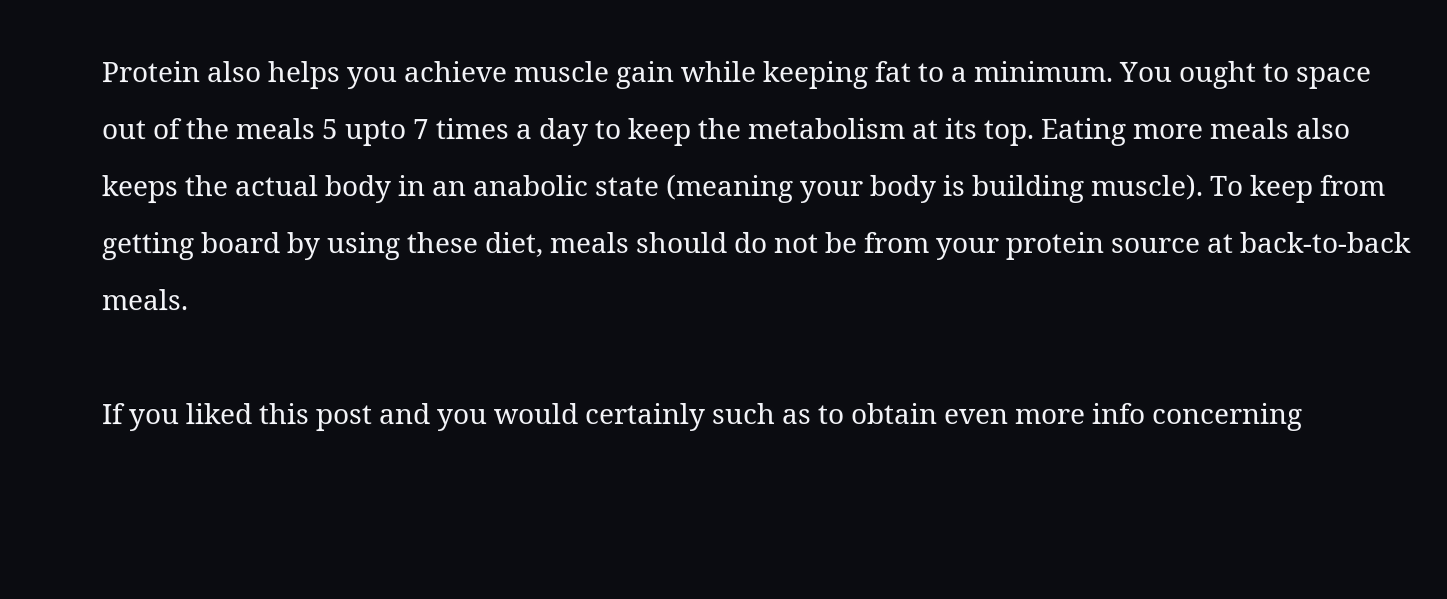Protein also helps you achieve muscle gain while keeping fat to a minimum. You ought to space out of the meals 5 upto 7 times a day to keep the metabolism at its top. Eating more meals also keeps the actual body in an anabolic state (meaning your body is building muscle). To keep from getting board by using these diet, meals should do not be from your protein source at back-to-back meals.

If you liked this post and you would certainly such as to obtain even more info concerning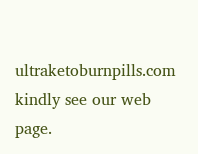ultraketoburnpills.com kindly see our web page.